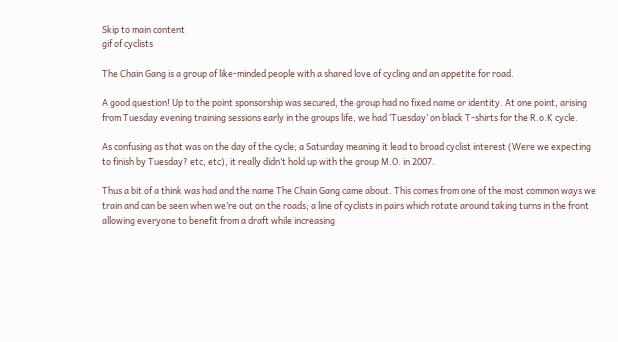Skip to main content
gif of cyclists

The Chain Gang is a group of like-minded people with a shared love of cycling and an appetite for road.

A good question! Up to the point sponsorship was secured, the group had no fixed name or identity. At one point, arising from Tuesday evening training sessions early in the groups life, we had ‘Tuesday’ on black T-shirts for the R.o.K cycle.

As confusing as that was on the day of the cycle; a Saturday meaning it lead to broad cyclist interest (Were we expecting to finish by Tuesday? etc, etc), it really didn’t hold up with the group M.O. in 2007.

Thus a bit of a think was had and the name The Chain Gang came about. This comes from one of the most common ways we train and can be seen when we’re out on the roads; a line of cyclists in pairs which rotate around taking turns in the front allowing everyone to benefit from a draft while increasing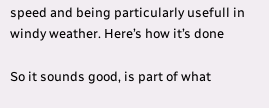speed and being particularly usefull in windy weather. Here’s how it’s done

So it sounds good, is part of what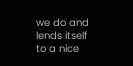we do and lends itself to a nice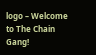logo – Welcome to The Chain Gang!